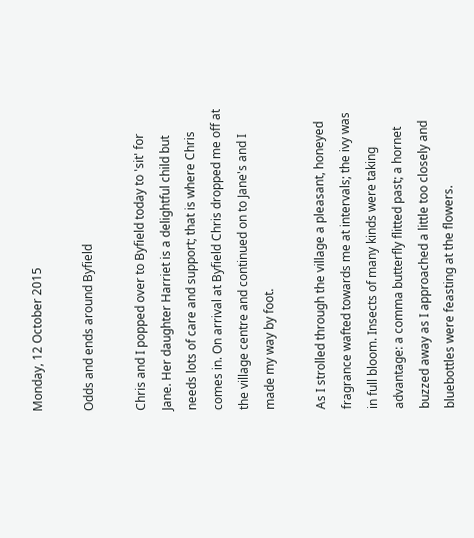Monday, 12 October 2015

Odds and ends around Byfield

Chris and I popped over to Byfield today to 'sit' for Jane. Her daughter Harriet is a delightful child but needs lots of care and support; that is where Chris comes in. On arrival at Byfield Chris dropped me off at the village centre and continued on to Jane's and I made my way by foot.

As I strolled through the village a pleasant, honeyed fragrance wafted towards me at intervals; the ivy was in full bloom. Insects of many kinds were taking advantage: a comma butterfly flitted past; a hornet buzzed away as I approached a little too closely and bluebottles were feasting at the flowers.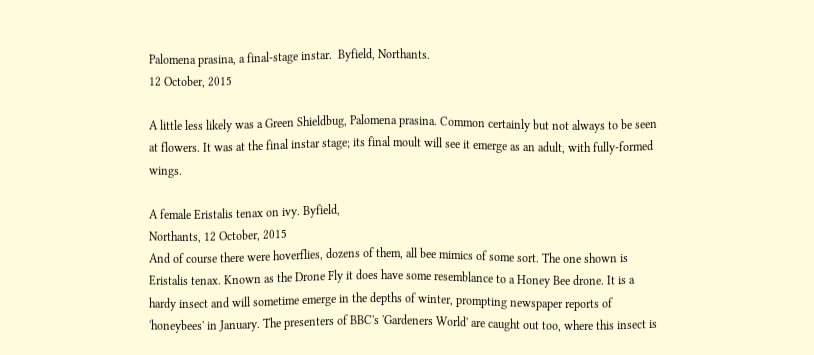Palomena prasina, a final-stage instar.  Byfield, Northants.
12 October, 2015

A little less likely was a Green Shieldbug, Palomena prasina. Common certainly but not always to be seen at flowers. It was at the final instar stage; its final moult will see it emerge as an adult, with fully-formed wings.

A female Eristalis tenax on ivy. Byfield,
Northants, 12 October, 2015
And of course there were hoverflies, dozens of them, all bee mimics of some sort. The one shown is Eristalis tenax. Known as the Drone Fly it does have some resemblance to a Honey Bee drone. It is a hardy insect and will sometime emerge in the depths of winter, prompting newspaper reports of 'honeybees' in January. The presenters of BBC's 'Gardeners World' are caught out too, where this insect is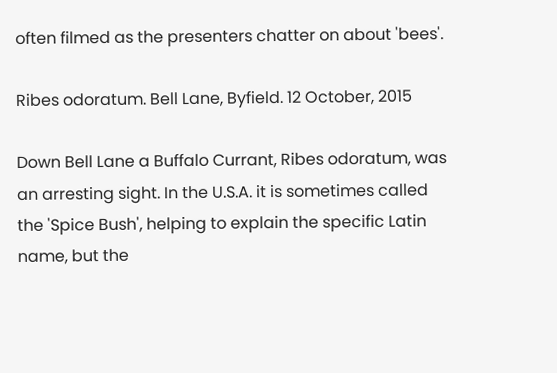often filmed as the presenters chatter on about 'bees'.

Ribes odoratum. Bell Lane, Byfield. 12 October, 2015

Down Bell Lane a Buffalo Currant, Ribes odoratum, was an arresting sight. In the U.S.A. it is sometimes called the 'Spice Bush', helping to explain the specific Latin name, but the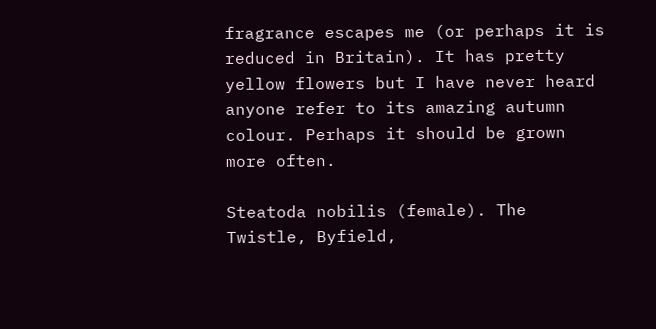fragrance escapes me (or perhaps it is reduced in Britain). It has pretty yellow flowers but I have never heard anyone refer to its amazing autumn colour. Perhaps it should be grown more often.

Steatoda nobilis (female). The Twistle, Byfield,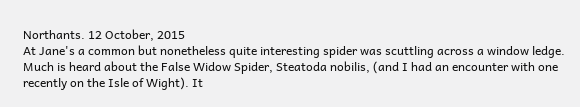Northants. 12 October, 2015
At Jane's a common but nonetheless quite interesting spider was scuttling across a window ledge. Much is heard about the False Widow Spider, Steatoda nobilis, (and I had an encounter with one recently on the Isle of Wight). It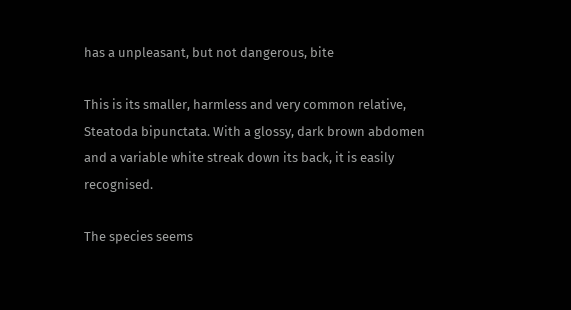has a unpleasant, but not dangerous, bite

This is its smaller, harmless and very common relative, Steatoda bipunctata. With a glossy, dark brown abdomen and a variable white streak down its back, it is easily recognised.

The species seems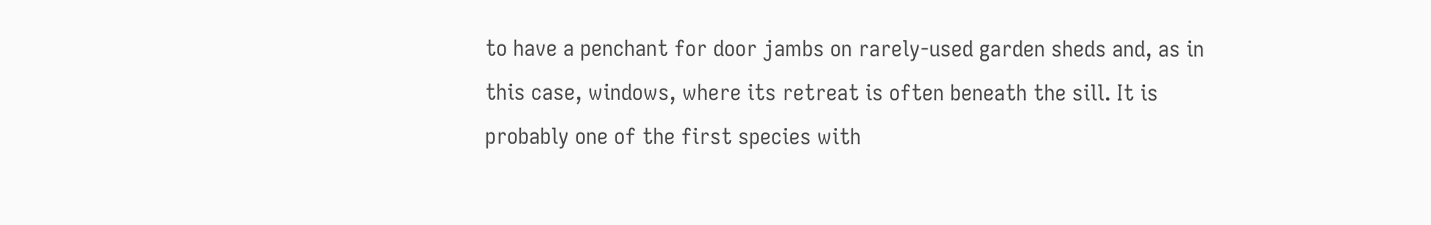to have a penchant for door jambs on rarely-used garden sheds and, as in this case, windows, where its retreat is often beneath the sill. It is probably one of the first species with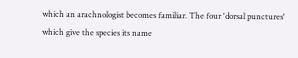which an arachnologist becomes familiar. The four 'dorsal punctures' which give the species its name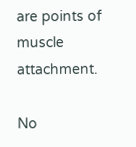are points of muscle attachment.

No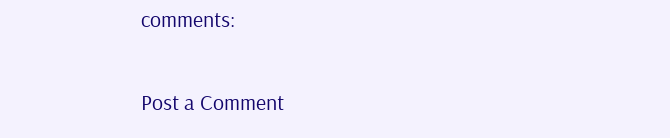comments:

Post a Comment